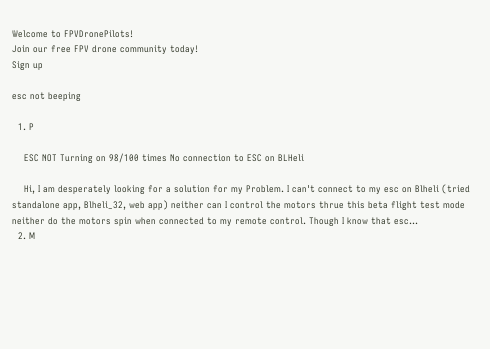Welcome to FPVDronePilots!
Join our free FPV drone community today!
Sign up

esc not beeping

  1. P

    ESC NOT Turning on 98/100 times No connection to ESC on BLHeli

    Hi, I am desperately looking for a solution for my Problem. I can't connect to my esc on Blheli (tried standalone app, Blheli_32, web app) neither can I control the motors thrue this beta flight test mode neither do the motors spin when connected to my remote control. Though I know that esc...
  2. M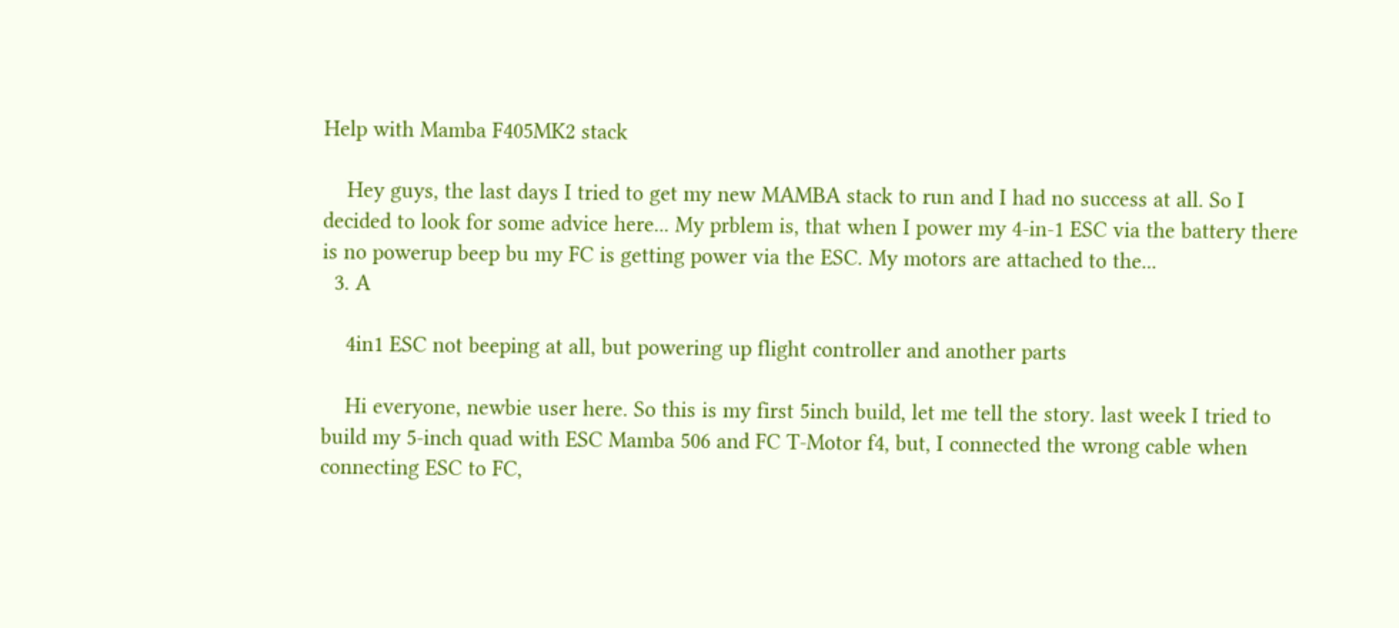Help with Mamba F405MK2 stack

    Hey guys, the last days I tried to get my new MAMBA stack to run and I had no success at all. So I decided to look for some advice here... My prblem is, that when I power my 4-in-1 ESC via the battery there is no powerup beep bu my FC is getting power via the ESC. My motors are attached to the...
  3. A

    4in1 ESC not beeping at all, but powering up flight controller and another parts

    Hi everyone, newbie user here. So this is my first 5inch build, let me tell the story. last week I tried to build my 5-inch quad with ESC Mamba 506 and FC T-Motor f4, but, I connected the wrong cable when connecting ESC to FC,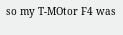so my T-MOtor F4 was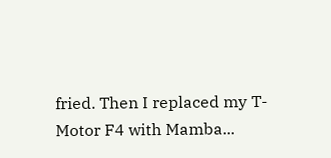fried. Then I replaced my T-Motor F4 with Mamba...